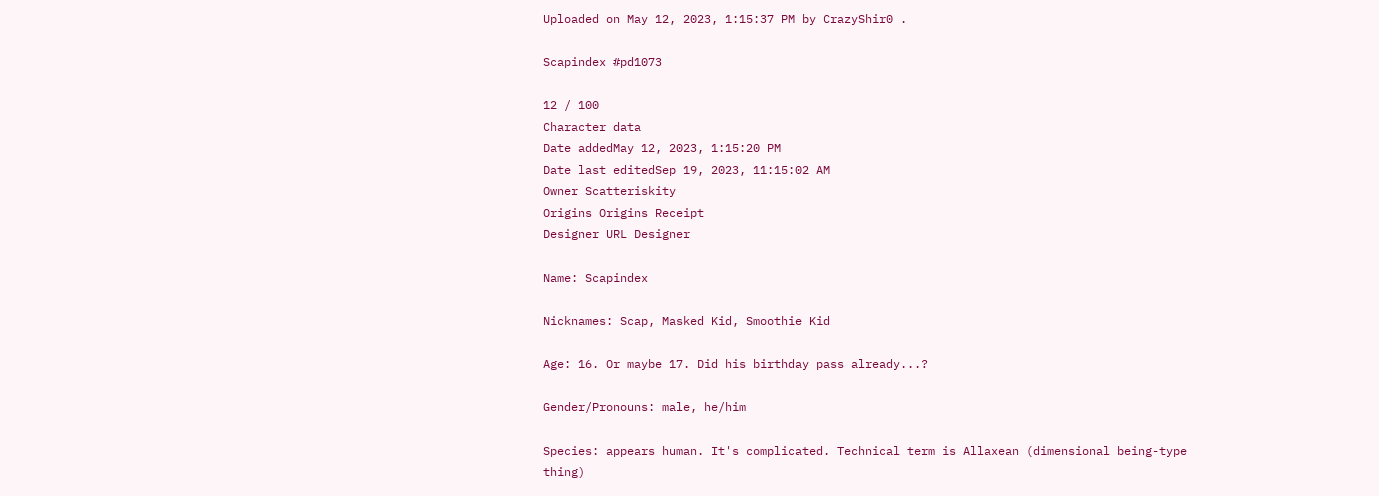Uploaded on May 12, 2023, 1:15:37 PM by CrazyShir0 .

Scapindex #pd1073

12 / 100
Character data
Date addedMay 12, 2023, 1:15:20 PM
Date last editedSep 19, 2023, 11:15:02 AM
Owner Scatteriskity
Origins Origins Receipt
Designer URL Designer

Name: Scapindex

Nicknames: Scap, Masked Kid, Smoothie Kid

Age: 16. Or maybe 17. Did his birthday pass already...?

Gender/Pronouns: male, he/him

Species: appears human. It's complicated. Technical term is Allaxean (dimensional being-type thing)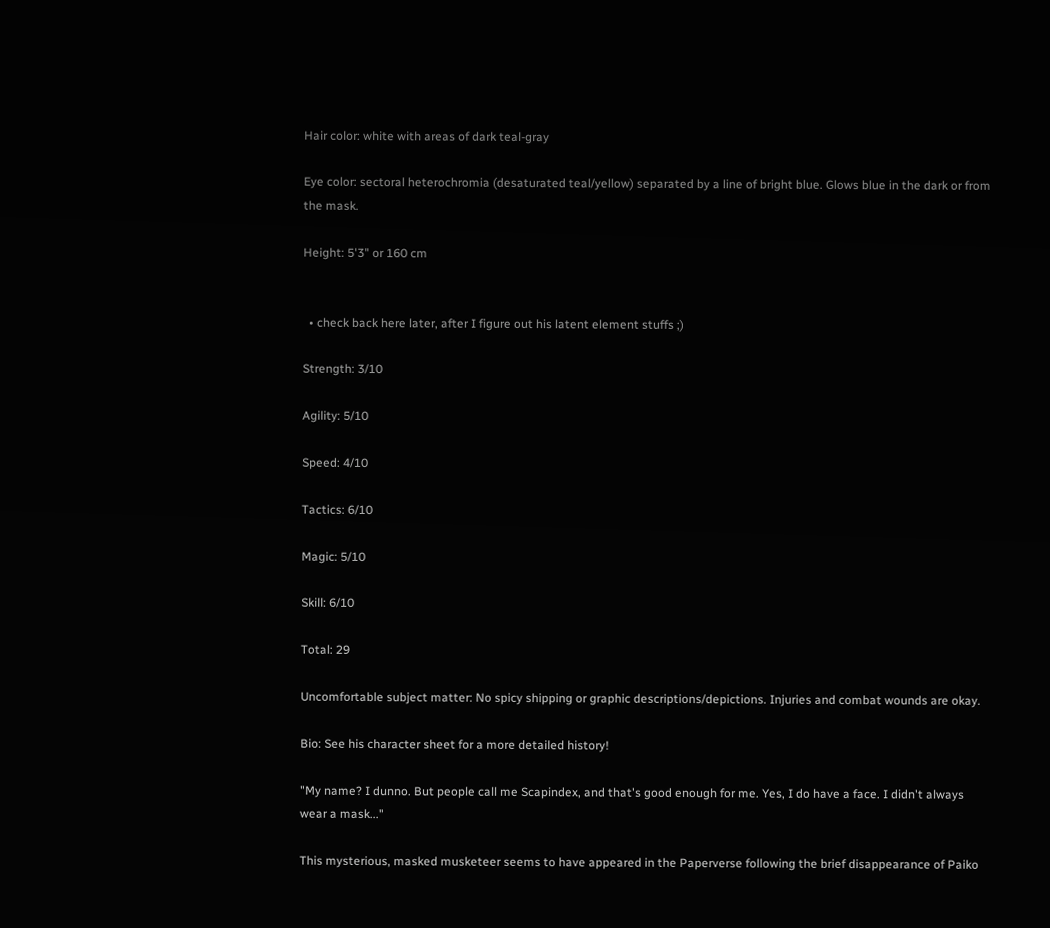Hair color: white with areas of dark teal-gray

Eye color: sectoral heterochromia (desaturated teal/yellow) separated by a line of bright blue. Glows blue in the dark or from the mask.

Height: 5'3" or 160 cm


  • check back here later, after I figure out his latent element stuffs ;)

Strength: 3/10

Agility: 5/10

Speed: 4/10

Tactics: 6/10

Magic: 5/10

Skill: 6/10

Total: 29

Uncomfortable subject matter: No spicy shipping or graphic descriptions/depictions. Injuries and combat wounds are okay.

Bio: See his character sheet for a more detailed history!

"My name? I dunno. But people call me Scapindex, and that's good enough for me. Yes, I do have a face. I didn't always wear a mask..."

This mysterious, masked musketeer seems to have appeared in the Paperverse following the brief disappearance of Paiko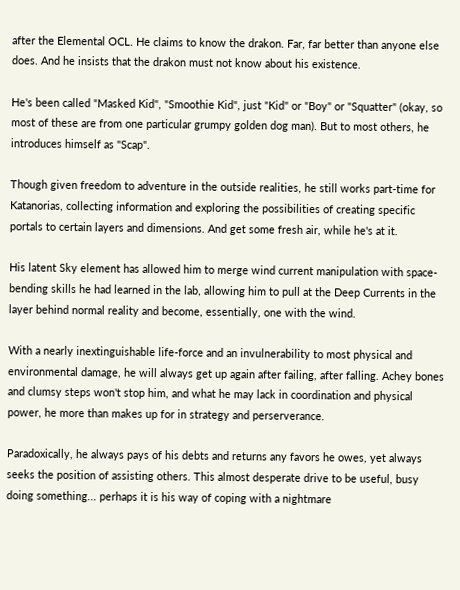after the Elemental OCL. He claims to know the drakon. Far, far better than anyone else does. And he insists that the drakon must not know about his existence.

He's been called "Masked Kid", "Smoothie Kid", just "Kid" or "Boy" or "Squatter" (okay, so most of these are from one particular grumpy golden dog man). But to most others, he introduces himself as "Scap".

Though given freedom to adventure in the outside realities, he still works part-time for Katanorias, collecting information and exploring the possibilities of creating specific portals to certain layers and dimensions. And get some fresh air, while he's at it.

His latent Sky element has allowed him to merge wind current manipulation with space-bending skills he had learned in the lab, allowing him to pull at the Deep Currents in the layer behind normal reality and become, essentially, one with the wind.

With a nearly inextinguishable life-force and an invulnerability to most physical and environmental damage, he will always get up again after failing, after falling. Achey bones and clumsy steps won't stop him, and what he may lack in coordination and physical power, he more than makes up for in strategy and perserverance.

Paradoxically, he always pays of his debts and returns any favors he owes, yet always seeks the position of assisting others. This almost desperate drive to be useful, busy doing something... perhaps it is his way of coping with a nightmare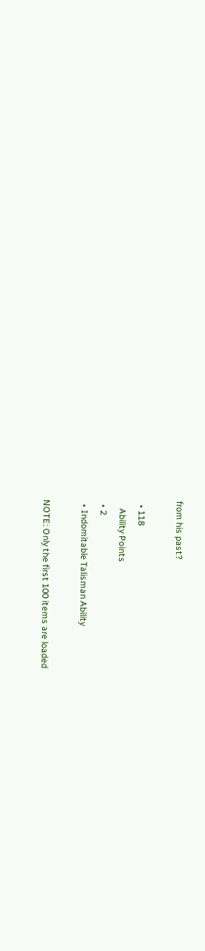from his past?

  • 118
    Ability Points
  • 2
  • Indomitable Talisman Ability

NOTE: Only the first 100 items are loaded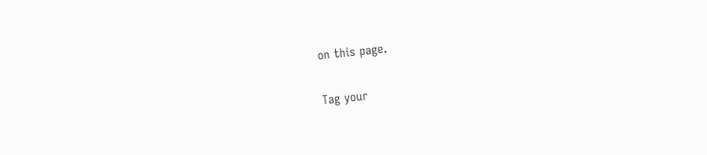on this page.


Tag your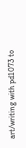art/writing with pd1073 to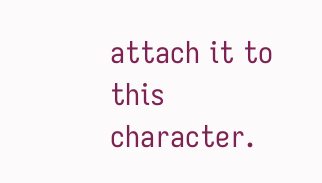attach it to this character.